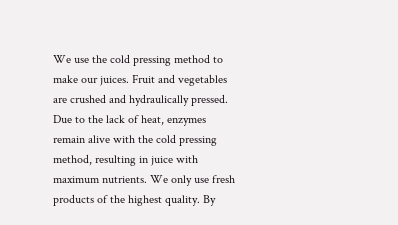We use the cold pressing method to make our juices. Fruit and vegetables are crushed and hydraulically pressed. Due to the lack of heat, enzymes remain alive with the cold pressing method, resulting in juice with maximum nutrients. We only use fresh products of the highest quality. By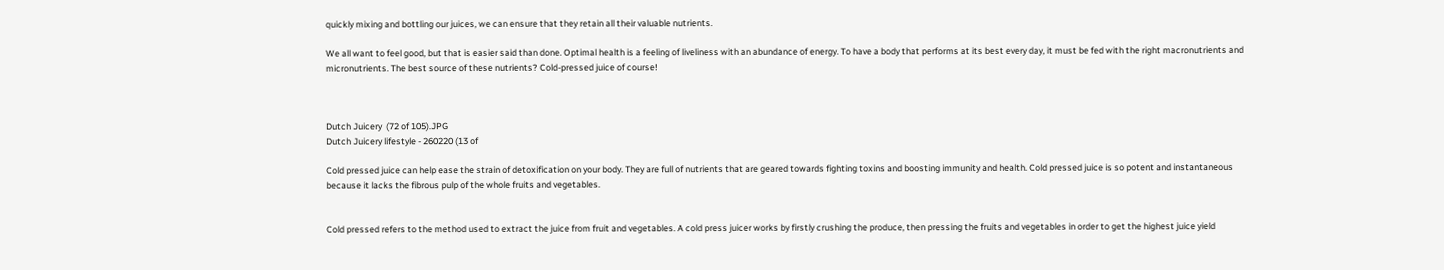quickly mixing and bottling our juices, we can ensure that they retain all their valuable nutrients.

We all want to feel good, but that is easier said than done. Optimal health is a feeling of liveliness with an abundance of energy. To have a body that performs at its best every day, it must be fed with the right macronutrients and micronutrients. The best source of these nutrients? Cold-pressed juice of course!



Dutch Juicery  (72 of 105).JPG
Dutch Juicery lifestyle - 260220 (13 of

Cold pressed juice can help ease the strain of detoxification on your body. They are full of nutrients that are geared towards fighting toxins and boosting immunity and health. Cold pressed juice is so potent and instantaneous because it lacks the fibrous pulp of the whole fruits and vegetables.


Cold pressed refers to the method used to extract the juice from fruit and vegetables. A cold press juicer works by firstly crushing the produce, then pressing the fruits and vegetables in order to get the highest juice yield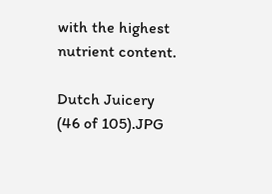with the highest nutrient content.

Dutch Juicery  (46 of 105).JPG